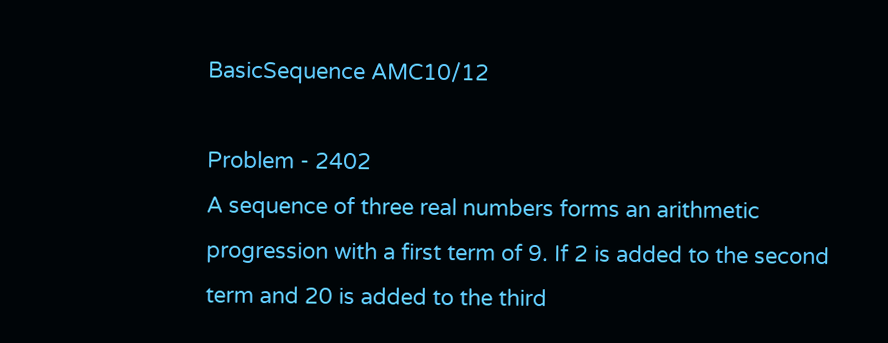BasicSequence AMC10/12

Problem - 2402
A sequence of three real numbers forms an arithmetic progression with a first term of 9. If 2 is added to the second term and 20 is added to the third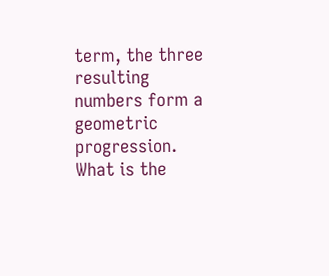term, the three resulting numbers form a geometric progression. What is the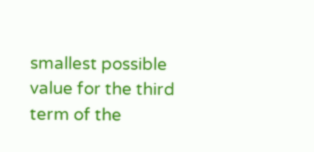smallest possible value for the third term of the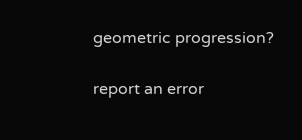geometric progression?

report an error